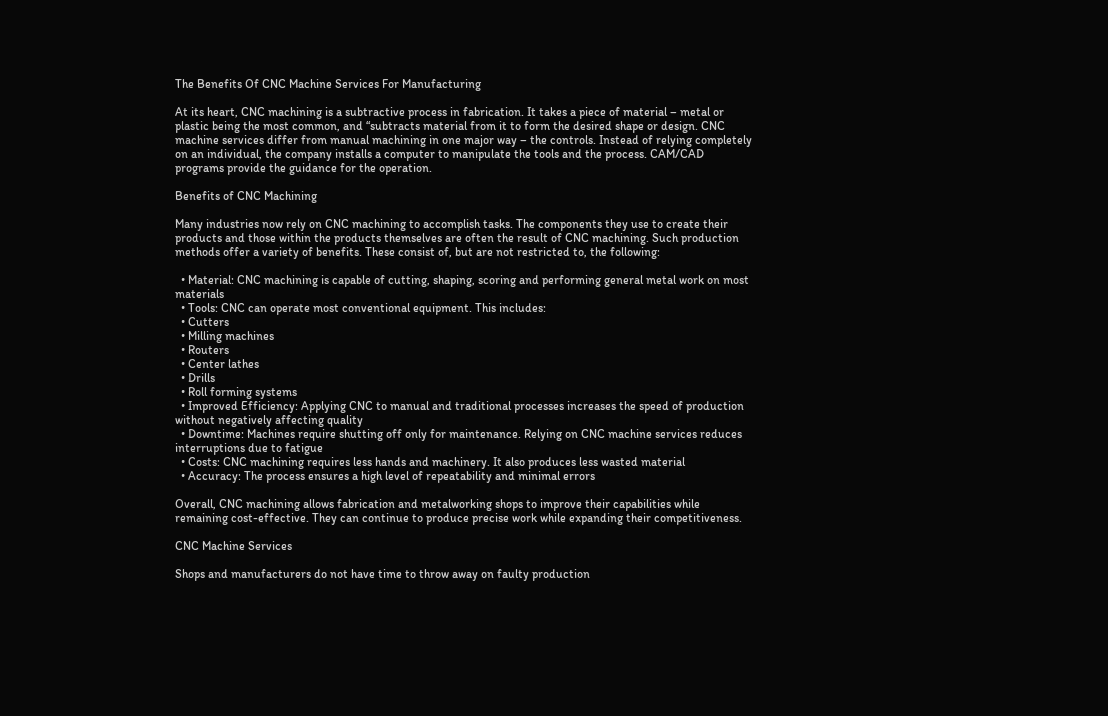The Benefits Of CNC Machine Services For Manufacturing

At its heart, CNC machining is a subtractive process in fabrication. It takes a piece of material – metal or plastic being the most common, and “subtracts material from it to form the desired shape or design. CNC machine services differ from manual machining in one major way – the controls. Instead of relying completely on an individual, the company installs a computer to manipulate the tools and the process. CAM/CAD programs provide the guidance for the operation.

Benefits of CNC Machining

Many industries now rely on CNC machining to accomplish tasks. The components they use to create their products and those within the products themselves are often the result of CNC machining. Such production methods offer a variety of benefits. These consist of, but are not restricted to, the following:

  • Material: CNC machining is capable of cutting, shaping, scoring and performing general metal work on most materials
  • Tools: CNC can operate most conventional equipment. This includes:
  • Cutters
  • Milling machines
  • Routers
  • Center lathes
  • Drills
  • Roll forming systems
  • Improved Efficiency: Applying CNC to manual and traditional processes increases the speed of production without negatively affecting quality
  • Downtime: Machines require shutting off only for maintenance. Relying on CNC machine services reduces interruptions due to fatigue
  • Costs: CNC machining requires less hands and machinery. It also produces less wasted material
  • Accuracy: The process ensures a high level of repeatability and minimal errors

Overall, CNC machining allows fabrication and metalworking shops to improve their capabilities while remaining cost-effective. They can continue to produce precise work while expanding their competitiveness.

CNC Machine Services

Shops and manufacturers do not have time to throw away on faulty production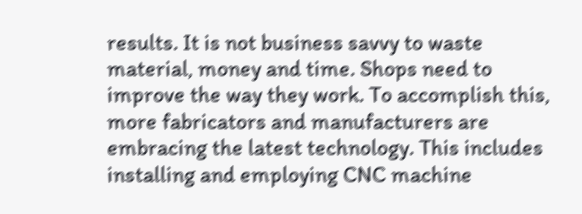results. It is not business savvy to waste material, money and time. Shops need to improve the way they work. To accomplish this, more fabricators and manufacturers are embracing the latest technology. This includes installing and employing CNC machine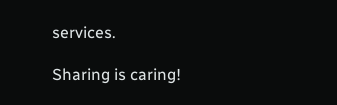services.

Sharing is caring!